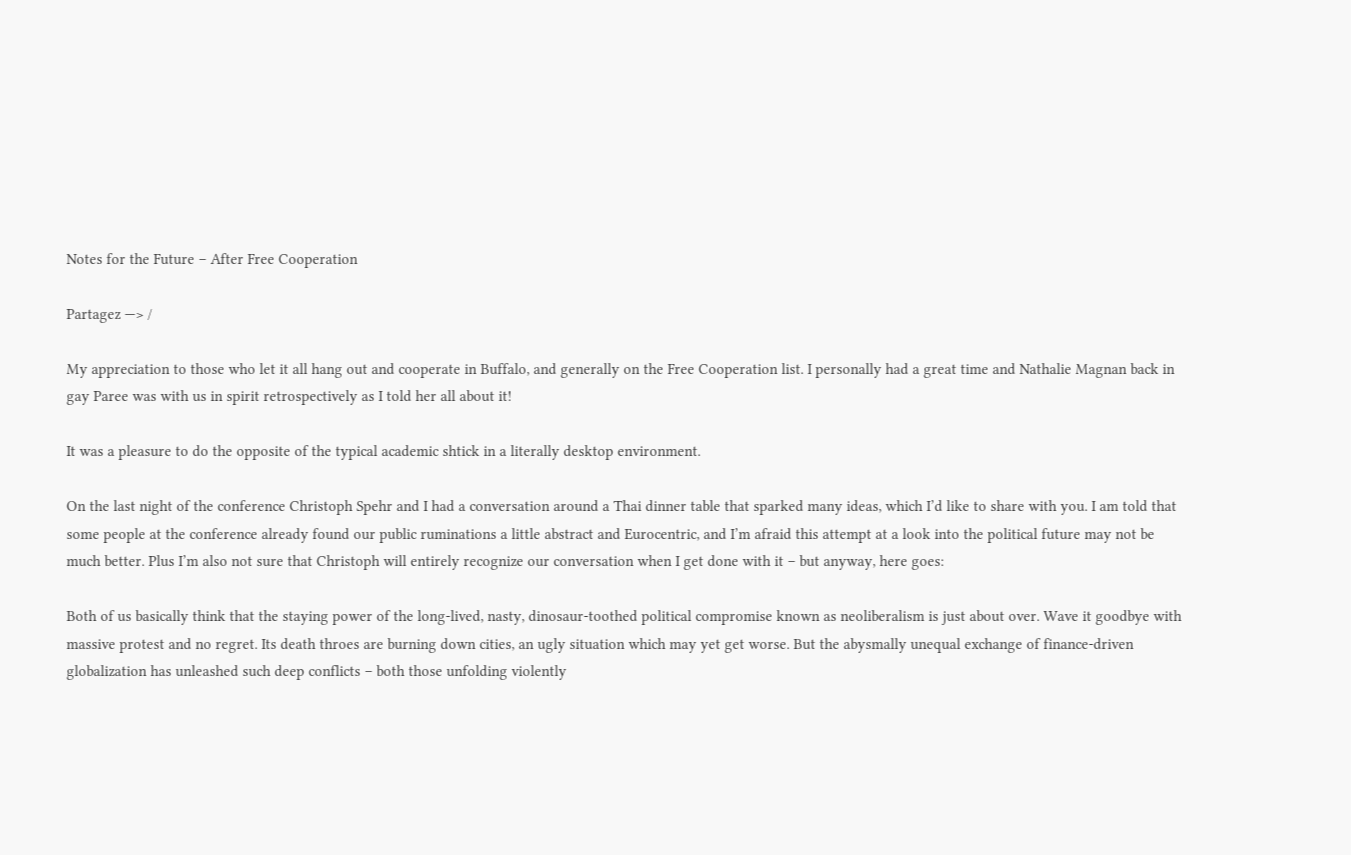Notes for the Future – After Free Cooperation

Partagez —> /

My appreciation to those who let it all hang out and cooperate in Buffalo, and generally on the Free Cooperation list. I personally had a great time and Nathalie Magnan back in gay Paree was with us in spirit retrospectively as I told her all about it!

It was a pleasure to do the opposite of the typical academic shtick in a literally desktop environment.

On the last night of the conference Christoph Spehr and I had a conversation around a Thai dinner table that sparked many ideas, which I’d like to share with you. I am told that some people at the conference already found our public ruminations a little abstract and Eurocentric, and I’m afraid this attempt at a look into the political future may not be much better. Plus I’m also not sure that Christoph will entirely recognize our conversation when I get done with it – but anyway, here goes:

Both of us basically think that the staying power of the long-lived, nasty, dinosaur-toothed political compromise known as neoliberalism is just about over. Wave it goodbye with massive protest and no regret. Its death throes are burning down cities, an ugly situation which may yet get worse. But the abysmally unequal exchange of finance-driven globalization has unleashed such deep conflicts – both those unfolding violently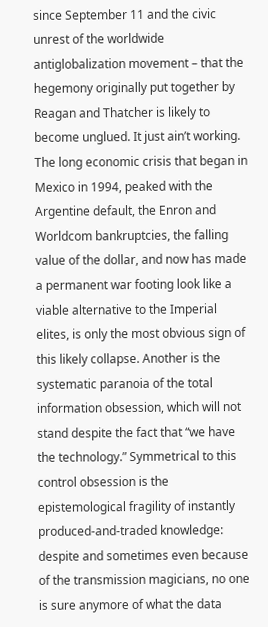since September 11 and the civic unrest of the worldwide antiglobalization movement – that the hegemony originally put together by Reagan and Thatcher is likely to become unglued. It just ain’t working. The long economic crisis that began in Mexico in 1994, peaked with the Argentine default, the Enron and Worldcom bankruptcies, the falling value of the dollar, and now has made a permanent war footing look like a viable alternative to the Imperial elites, is only the most obvious sign of this likely collapse. Another is the systematic paranoia of the total
information obsession, which will not stand despite the fact that “we have the technology.” Symmetrical to this control obsession is the epistemological fragility of instantly produced-and-traded knowledge: despite and sometimes even because of the transmission magicians, no one is sure anymore of what the data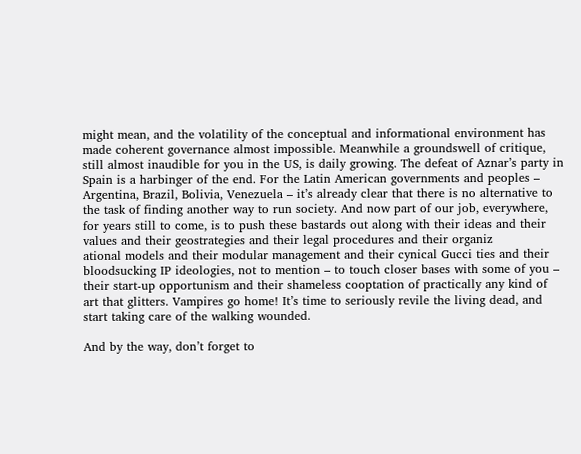might mean, and the volatility of the conceptual and informational environment has made coherent governance almost impossible. Meanwhile a groundswell of critique, still almost inaudible for you in the US, is daily growing. The defeat of Aznar’s party in Spain is a harbinger of the end. For the Latin American governments and peoples – Argentina, Brazil, Bolivia, Venezuela – it’s already clear that there is no alternative to the task of finding another way to run society. And now part of our job, everywhere, for years still to come, is to push these bastards out along with their ideas and their values and their geostrategies and their legal procedures and their organiz
ational models and their modular management and their cynical Gucci ties and their bloodsucking IP ideologies, not to mention – to touch closer bases with some of you – their start-up opportunism and their shameless cooptation of practically any kind of art that glitters. Vampires go home! It’s time to seriously revile the living dead, and start taking care of the walking wounded.

And by the way, don’t forget to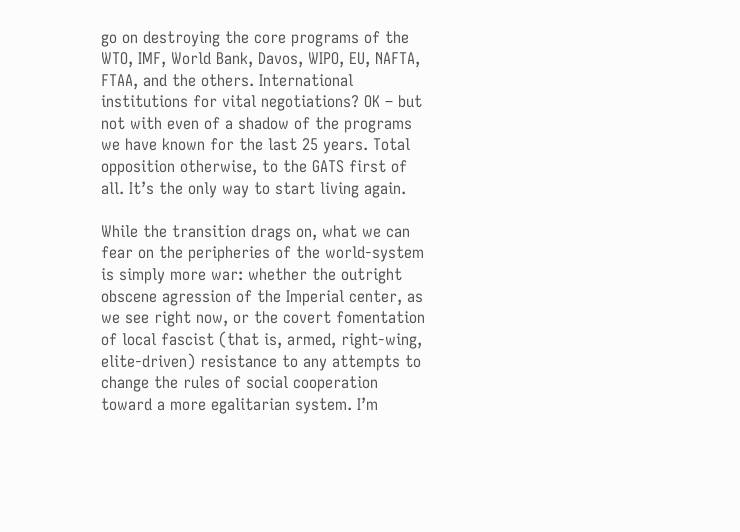go on destroying the core programs of the WTO, IMF, World Bank, Davos, WIPO, EU, NAFTA, FTAA, and the others. International institutions for vital negotiations? OK – but not with even of a shadow of the programs we have known for the last 25 years. Total opposition otherwise, to the GATS first of all. It’s the only way to start living again.

While the transition drags on, what we can fear on the peripheries of the world-system is simply more war: whether the outright obscene agression of the Imperial center, as we see right now, or the covert fomentation of local fascist (that is, armed, right-wing, elite-driven) resistance to any attempts to change the rules of social cooperation toward a more egalitarian system. I’m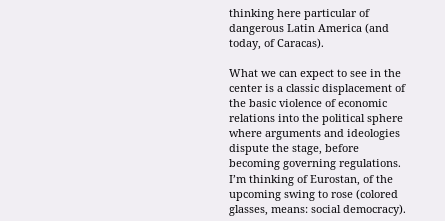thinking here particular of dangerous Latin America (and today, of Caracas).

What we can expect to see in the center is a classic displacement of the basic violence of economic relations into the political sphere where arguments and ideologies dispute the stage, before becoming governing regulations. I’m thinking of Eurostan, of the upcoming swing to rose (colored glasses, means: social democracy).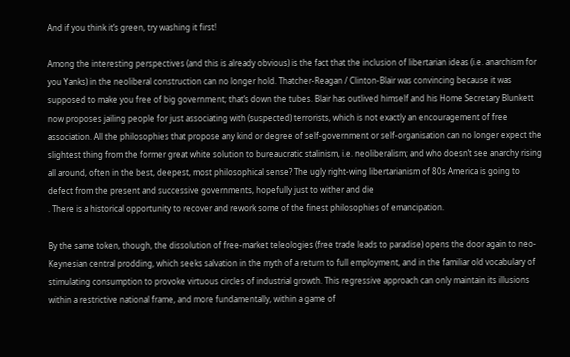And if you think it’s green, try washing it first!

Among the interesting perspectives (and this is already obvious) is the fact that the inclusion of libertarian ideas (i.e. anarchism for you Yanks) in the neoliberal construction can no longer hold. Thatcher-Reagan / Clinton-Blair was convincing because it was supposed to make you free of big government; that’s down the tubes. Blair has outlived himself and his Home Secretary Blunkett now proposes jailing people for just associating with (suspected) terrorists, which is not exactly an encouragement of free association. All the philosophies that propose any kind or degree of self-government or self-organisation can no longer expect the slightest thing from the former great white solution to bureaucratic stalinism, i.e. neoliberalism; and who doesn’t see anarchy rising all around, often in the best, deepest, most philosophical sense? The ugly right-wing libertarianism of 80s America is going to defect from the present and successive governments, hopefully just to wither and die
. There is a historical opportunity to recover and rework some of the finest philosophies of emancipation.

By the same token, though, the dissolution of free-market teleologies (free trade leads to paradise) opens the door again to neo-Keynesian central prodding, which seeks salvation in the myth of a return to full employment, and in the familiar old vocabulary of stimulating consumption to provoke virtuous circles of industrial growth. This regressive approach can only maintain its illusions within a restrictive national frame, and more fundamentally, within a game of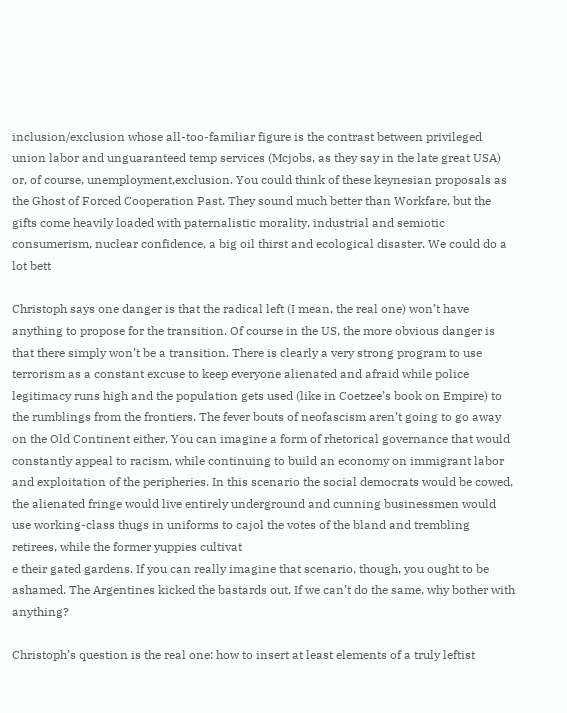inclusion/exclusion whose all-too-familiar figure is the contrast between privileged union labor and unguaranteed temp services (Mcjobs, as they say in the late great USA) or, of course, unemployment,exclusion. You could think of these keynesian proposals as the Ghost of Forced Cooperation Past. They sound much better than Workfare, but the gifts come heavily loaded with paternalistic morality, industrial and semiotic consumerism, nuclear confidence, a big oil thirst and ecological disaster. We could do a lot bett

Christoph says one danger is that the radical left (I mean, the real one) won’t have anything to propose for the transition. Of course in the US, the more obvious danger is that there simply won’t be a transition. There is clearly a very strong program to use terrorism as a constant excuse to keep everyone alienated and afraid while police legitimacy runs high and the population gets used (like in Coetzee’s book on Empire) to the rumblings from the frontiers. The fever bouts of neofascism aren’t going to go away on the Old Continent either. You can imagine a form of rhetorical governance that would constantly appeal to racism, while continuing to build an economy on immigrant labor and exploitation of the peripheries. In this scenario the social democrats would be cowed, the alienated fringe would live entirely underground and cunning businessmen would use working-class thugs in uniforms to cajol the votes of the bland and trembling retirees, while the former yuppies cultivat
e their gated gardens. If you can really imagine that scenario, though, you ought to be ashamed. The Argentines kicked the bastards out. If we can’t do the same, why bother with anything?

Christoph’s question is the real one: how to insert at least elements of a truly leftist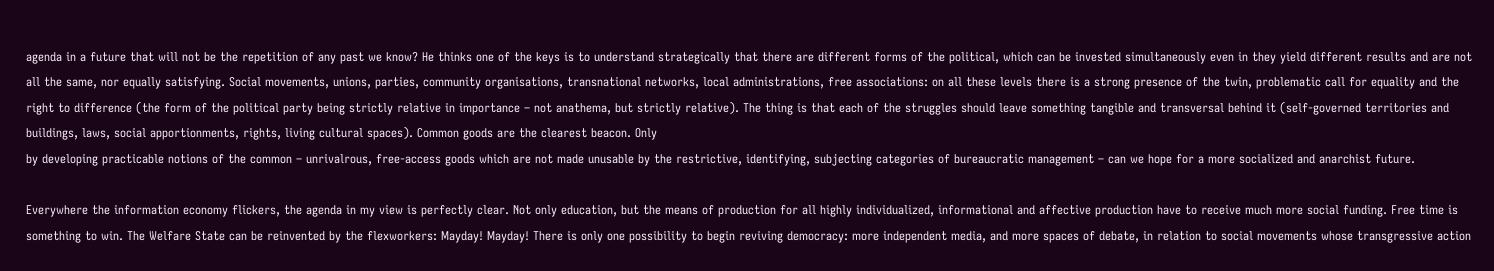agenda in a future that will not be the repetition of any past we know? He thinks one of the keys is to understand strategically that there are different forms of the political, which can be invested simultaneously even in they yield different results and are not all the same, nor equally satisfying. Social movements, unions, parties, community organisations, transnational networks, local administrations, free associations: on all these levels there is a strong presence of the twin, problematic call for equality and the right to difference (the form of the political party being strictly relative in importance – not anathema, but strictly relative). The thing is that each of the struggles should leave something tangible and transversal behind it (self-governed territories and buildings, laws, social apportionments, rights, living cultural spaces). Common goods are the clearest beacon. Only
by developing practicable notions of the common – unrivalrous, free-access goods which are not made unusable by the restrictive, identifying, subjecting categories of bureaucratic management – can we hope for a more socialized and anarchist future.

Everywhere the information economy flickers, the agenda in my view is perfectly clear. Not only education, but the means of production for all highly individualized, informational and affective production have to receive much more social funding. Free time is something to win. The Welfare State can be reinvented by the flexworkers: Mayday! Mayday! There is only one possibility to begin reviving democracy: more independent media, and more spaces of debate, in relation to social movements whose transgressive action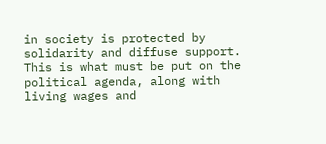in society is protected by solidarity and diffuse support. This is what must be put on the political agenda, along with living wages and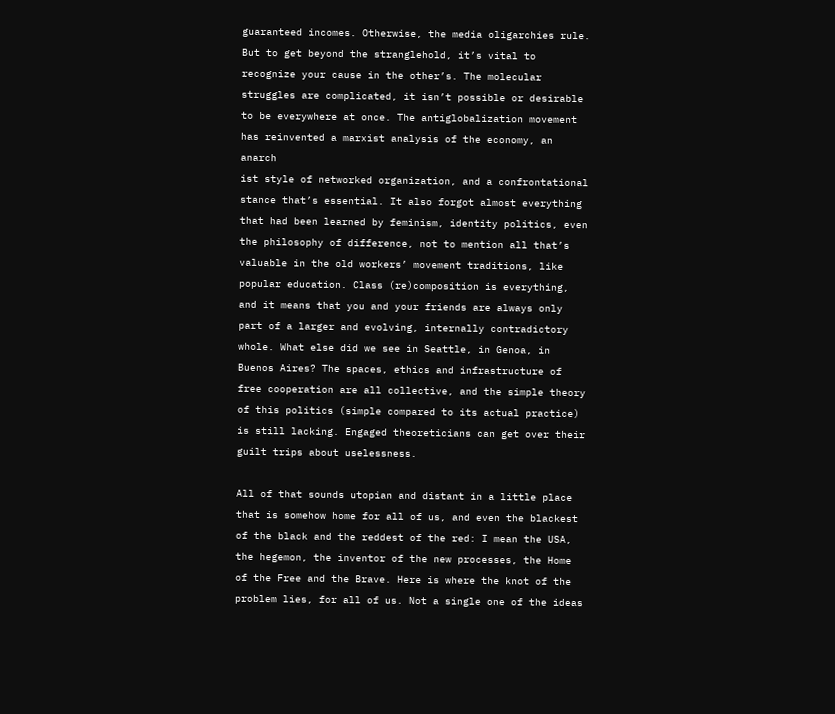guaranteed incomes. Otherwise, the media oligarchies rule. But to get beyond the stranglehold, it’s vital to recognize your cause in the other’s. The molecular struggles are complicated, it isn’t possible or desirable to be everywhere at once. The antiglobalization movement has reinvented a marxist analysis of the economy, an anarch
ist style of networked organization, and a confrontational stance that’s essential. It also forgot almost everything that had been learned by feminism, identity politics, even the philosophy of difference, not to mention all that’s valuable in the old workers’ movement traditions, like popular education. Class (re)composition is everything, and it means that you and your friends are always only part of a larger and evolving, internally contradictory whole. What else did we see in Seattle, in Genoa, in Buenos Aires? The spaces, ethics and infrastructure of free cooperation are all collective, and the simple theory of this politics (simple compared to its actual practice) is still lacking. Engaged theoreticians can get over their guilt trips about uselessness.

All of that sounds utopian and distant in a little place that is somehow home for all of us, and even the blackest of the black and the reddest of the red: I mean the USA, the hegemon, the inventor of the new processes, the Home of the Free and the Brave. Here is where the knot of the problem lies, for all of us. Not a single one of the ideas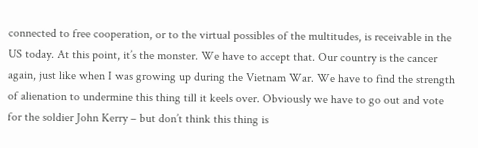connected to free cooperation, or to the virtual possibles of the multitudes, is receivable in the US today. At this point, it’s the monster. We have to accept that. Our country is the cancer again, just like when I was growing up during the Vietnam War. We have to find the strength of alienation to undermine this thing till it keels over. Obviously we have to go out and vote for the soldier John Kerry – but don’t think this thing is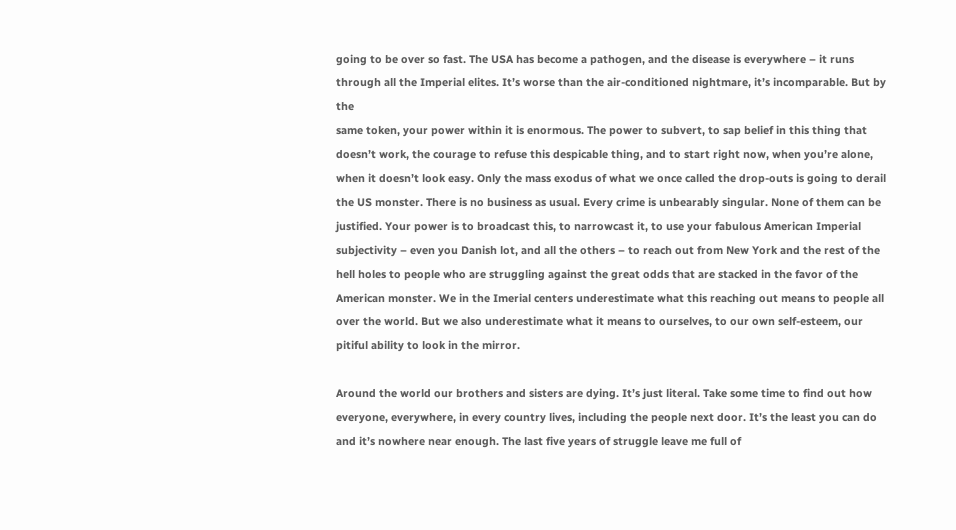going to be over so fast. The USA has become a pathogen, and the disease is everywhere – it runs through all the Imperial elites. It’s worse than the air-conditioned nightmare, it’s incomparable. But by the
same token, your power within it is enormous. The power to subvert, to sap belief in this thing that doesn’t work, the courage to refuse this despicable thing, and to start right now, when you’re alone, when it doesn’t look easy. Only the mass exodus of what we once called the drop-outs is going to derail the US monster. There is no business as usual. Every crime is unbearably singular. None of them can be justified. Your power is to broadcast this, to narrowcast it, to use your fabulous American Imperial subjectivity – even you Danish lot, and all the others – to reach out from New York and the rest of the hell holes to people who are struggling against the great odds that are stacked in the favor of the American monster. We in the Imerial centers underestimate what this reaching out means to people all over the world. But we also underestimate what it means to ourselves, to our own self-esteem, our pitiful ability to look in the mirror.

Around the world our brothers and sisters are dying. It’s just literal. Take some time to find out how everyone, everywhere, in every country lives, including the people next door. It’s the least you can do and it’s nowhere near enough. The last five years of struggle leave me full of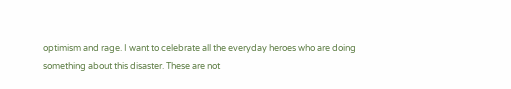optimism and rage. I want to celebrate all the everyday heroes who are doing something about this disaster. These are not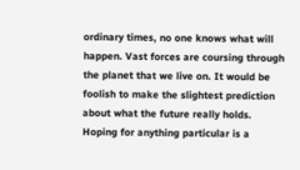ordinary times, no one knows what will happen. Vast forces are coursing through the planet that we live on. It would be foolish to make the slightest prediction about what the future really holds. Hoping for anything particular is a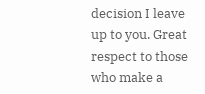decision I leave up to you. Great respect to those who make a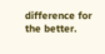difference for the better.